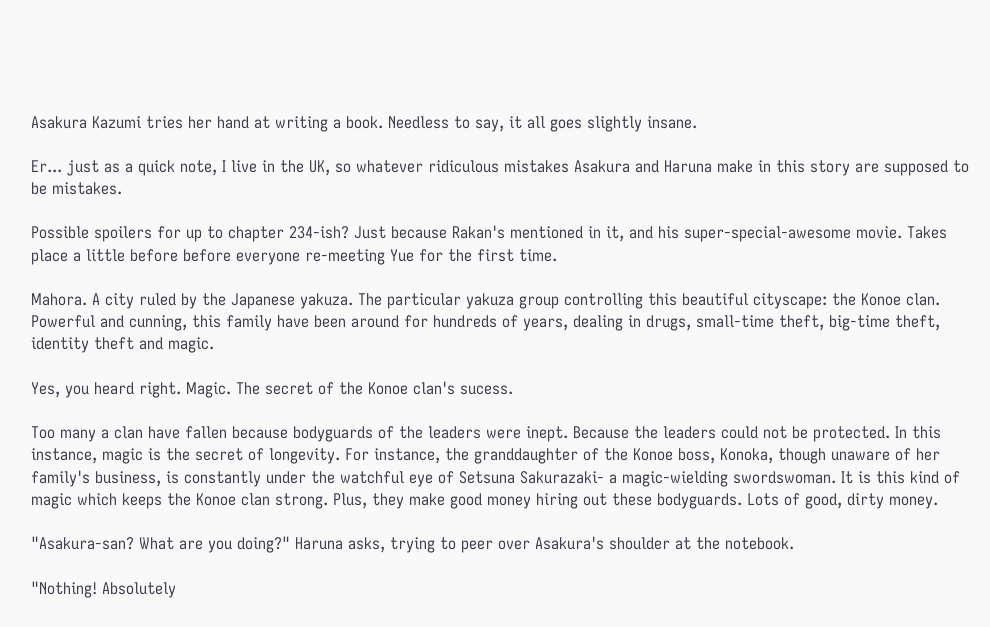Asakura Kazumi tries her hand at writing a book. Needless to say, it all goes slightly insane.

Er... just as a quick note, I live in the UK, so whatever ridiculous mistakes Asakura and Haruna make in this story are supposed to be mistakes.

Possible spoilers for up to chapter 234-ish? Just because Rakan's mentioned in it, and his super-special-awesome movie. Takes place a little before before everyone re-meeting Yue for the first time.

Mahora. A city ruled by the Japanese yakuza. The particular yakuza group controlling this beautiful cityscape: the Konoe clan. Powerful and cunning, this family have been around for hundreds of years, dealing in drugs, small-time theft, big-time theft, identity theft and magic.

Yes, you heard right. Magic. The secret of the Konoe clan's sucess.

Too many a clan have fallen because bodyguards of the leaders were inept. Because the leaders could not be protected. In this instance, magic is the secret of longevity. For instance, the granddaughter of the Konoe boss, Konoka, though unaware of her family's business, is constantly under the watchful eye of Setsuna Sakurazaki- a magic-wielding swordswoman. It is this kind of magic which keeps the Konoe clan strong. Plus, they make good money hiring out these bodyguards. Lots of good, dirty money.

"Asakura-san? What are you doing?" Haruna asks, trying to peer over Asakura's shoulder at the notebook.

"Nothing! Absolutely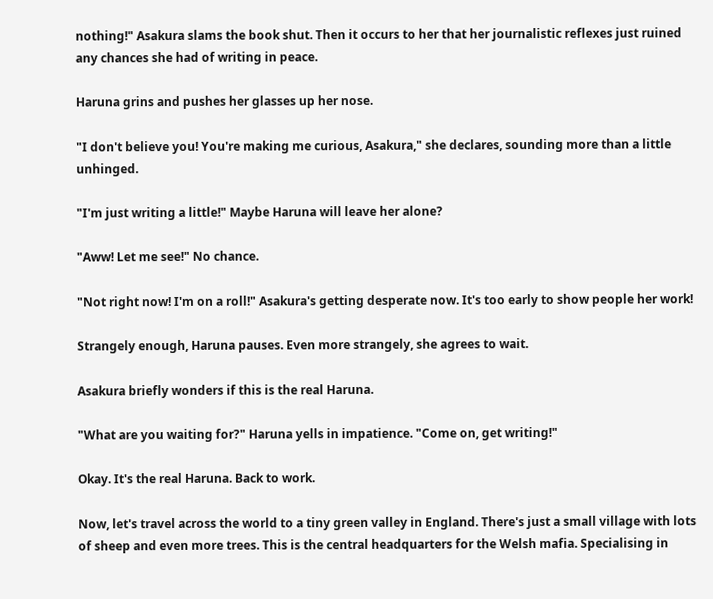nothing!" Asakura slams the book shut. Then it occurs to her that her journalistic reflexes just ruined any chances she had of writing in peace.

Haruna grins and pushes her glasses up her nose.

"I don't believe you! You're making me curious, Asakura," she declares, sounding more than a little unhinged.

"I'm just writing a little!" Maybe Haruna will leave her alone?

"Aww! Let me see!" No chance.

"Not right now! I'm on a roll!" Asakura's getting desperate now. It's too early to show people her work!

Strangely enough, Haruna pauses. Even more strangely, she agrees to wait.

Asakura briefly wonders if this is the real Haruna.

"What are you waiting for?" Haruna yells in impatience. "Come on, get writing!"

Okay. It's the real Haruna. Back to work.

Now, let's travel across the world to a tiny green valley in England. There's just a small village with lots of sheep and even more trees. This is the central headquarters for the Welsh mafia. Specialising in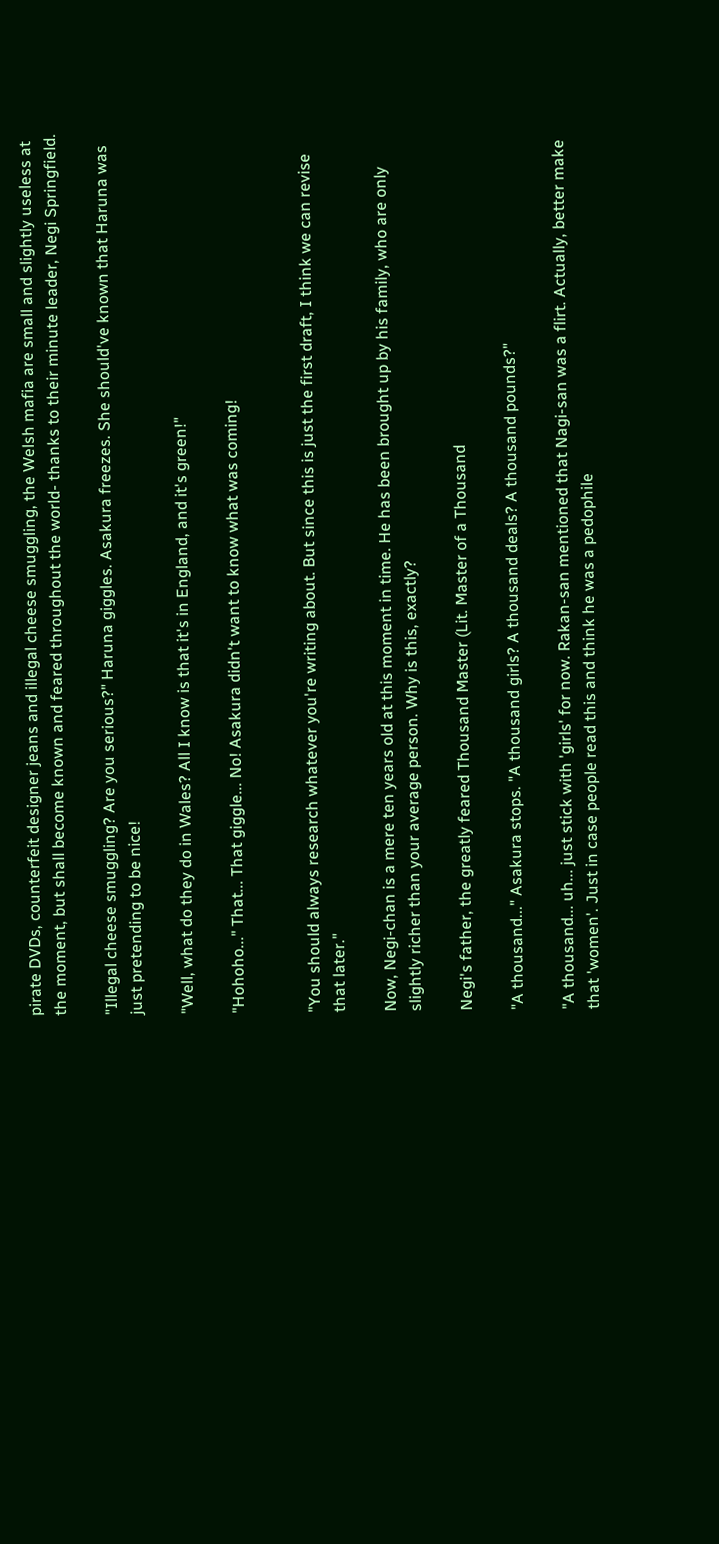pirate DVDs, counterfeit designer jeans and illegal cheese smuggling, the Welsh mafia are small and slightly useless at the moment, but shall become known and feared throughout the world- thanks to their minute leader, Negi Springfield.

"Illegal cheese smuggling? Are you serious?" Haruna giggles. Asakura freezes. She should've known that Haruna was just pretending to be nice!

"Well, what do they do in Wales? All I know is that it's in England, and it's green!"

"Hohoho..." That... That giggle... No! Asakura didn't want to know what was coming!


"You should always research whatever you're writing about. But since this is just the first draft, I think we can revise that later."

Now, Negi-chan is a mere ten years old at this moment in time. He has been brought up by his family, who are only slightly richer than your average person. Why is this, exactly?

Negi's father, the greatly feared Thousand Master (Lit. Master of a Thousand

"A thousand..." Asakura stops. "A thousand girls? A thousand deals? A thousand pounds?"

"A thousand... uh... just stick with 'girls' for now. Rakan-san mentioned that Nagi-san was a flirt. Actually, better make that 'women'. Just in case people read this and think he was a pedophile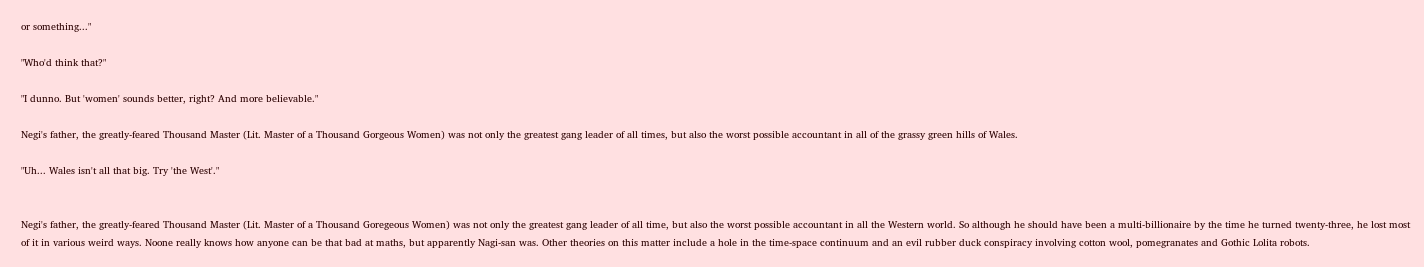or something..."

"Who'd think that?"

"I dunno. But 'women' sounds better, right? And more believable."

Negi's father, the greatly-feared Thousand Master (Lit. Master of a Thousand Gorgeous Women) was not only the greatest gang leader of all times, but also the worst possible accountant in all of the grassy green hills of Wales.

"Uh... Wales isn't all that big. Try 'the West'."


Negi's father, the greatly-feared Thousand Master (Lit. Master of a Thousand Goregeous Women) was not only the greatest gang leader of all time, but also the worst possible accountant in all the Western world. So although he should have been a multi-billionaire by the time he turned twenty-three, he lost most of it in various weird ways. Noone really knows how anyone can be that bad at maths, but apparently Nagi-san was. Other theories on this matter include a hole in the time-space continuum and an evil rubber duck conspiracy involving cotton wool, pomegranates and Gothic Lolita robots.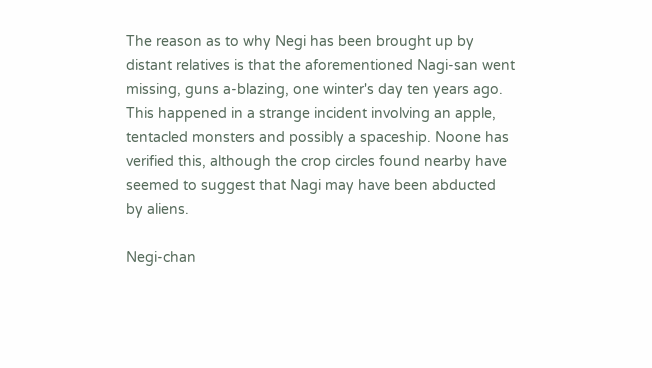The reason as to why Negi has been brought up by distant relatives is that the aforementioned Nagi-san went missing, guns a-blazing, one winter's day ten years ago. This happened in a strange incident involving an apple, tentacled monsters and possibly a spaceship. Noone has verified this, although the crop circles found nearby have seemed to suggest that Nagi may have been abducted by aliens.

Negi-chan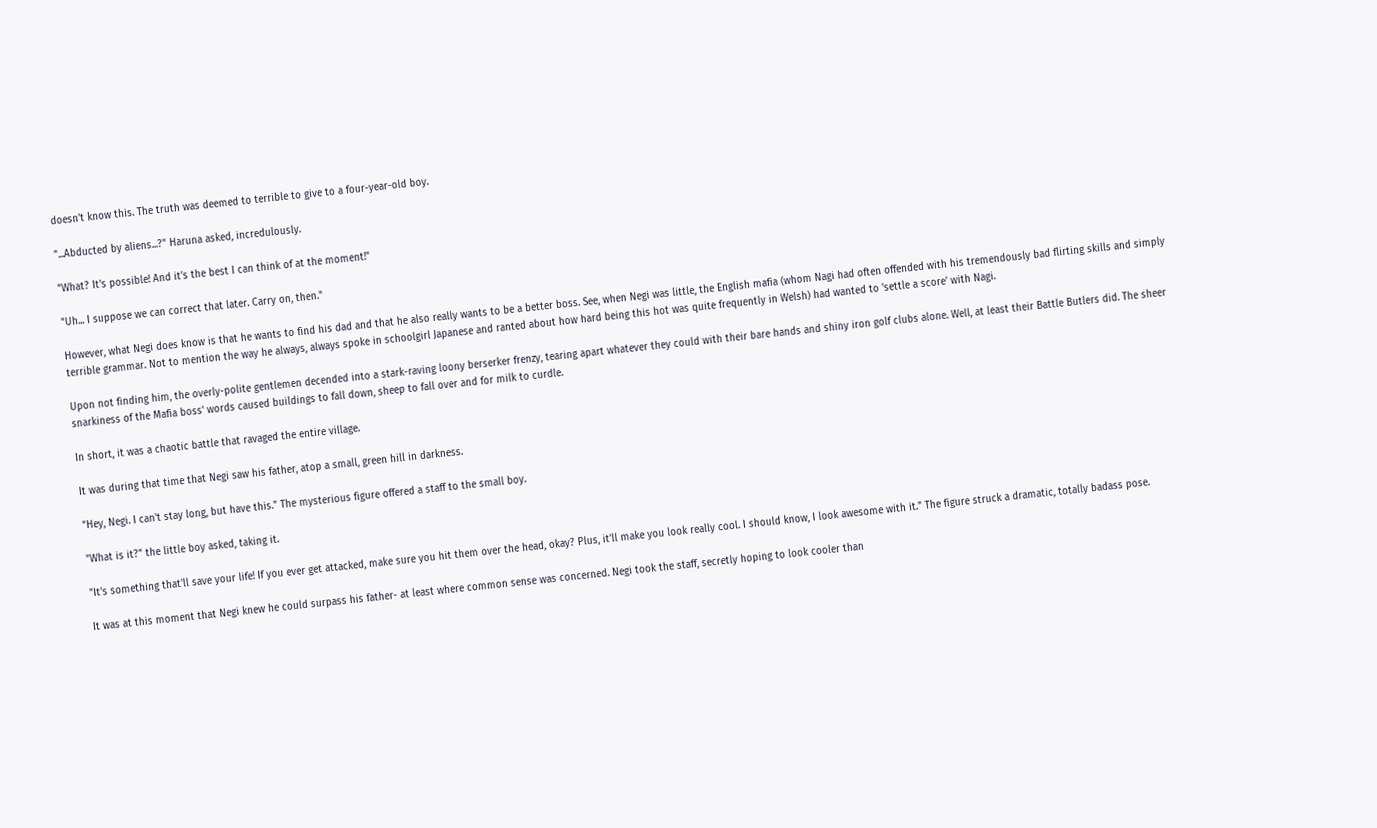doesn't know this. The truth was deemed to terrible to give to a four-year-old boy.

"...Abducted by aliens...?" Haruna asked, incredulously.

"What? It's possible! And it's the best I can think of at the moment!"

"Uh... I suppose we can correct that later. Carry on, then."

However, what Negi does know is that he wants to find his dad and that he also really wants to be a better boss. See, when Negi was little, the English mafia (whom Nagi had often offended with his tremendously bad flirting skills and simply terrible grammar. Not to mention the way he always, always spoke in schoolgirl Japanese and ranted about how hard being this hot was quite frequently in Welsh) had wanted to 'settle a score' with Nagi.

Upon not finding him, the overly-polite gentlemen decended into a stark-raving loony berserker frenzy, tearing apart whatever they could with their bare hands and shiny iron golf clubs alone. Well, at least their Battle Butlers did. The sheer snarkiness of the Mafia boss' words caused buildings to fall down, sheep to fall over and for milk to curdle.

In short, it was a chaotic battle that ravaged the entire village.

It was during that time that Negi saw his father, atop a small, green hill in darkness.

"Hey, Negi. I can't stay long, but have this." The mysterious figure offered a staff to the small boy.

"What is it?" the little boy asked, taking it.

"It's something that'll save your life! If you ever get attacked, make sure you hit them over the head, okay? Plus, it'll make you look really cool. I should know, I look awesome with it." The figure struck a dramatic, totally badass pose.

It was at this moment that Negi knew he could surpass his father- at least where common sense was concerned. Negi took the staff, secretly hoping to look cooler than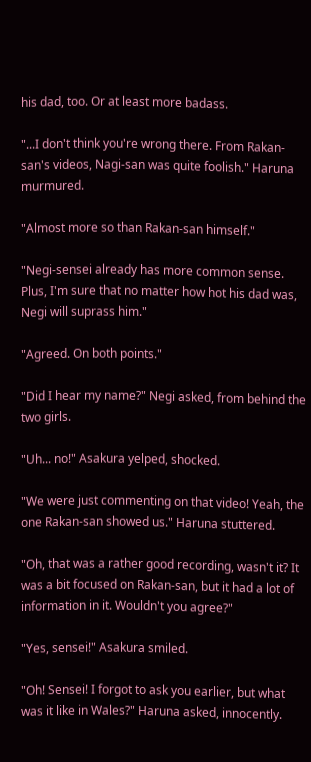his dad, too. Or at least more badass.

"...I don't think you're wrong there. From Rakan-san's videos, Nagi-san was quite foolish." Haruna murmured.

"Almost more so than Rakan-san himself."

"Negi-sensei already has more common sense. Plus, I'm sure that no matter how hot his dad was, Negi will suprass him."

"Agreed. On both points."

"Did I hear my name?" Negi asked, from behind the two girls.

"Uh... no!" Asakura yelped, shocked.

"We were just commenting on that video! Yeah, the one Rakan-san showed us." Haruna stuttered.

"Oh, that was a rather good recording, wasn't it? It was a bit focused on Rakan-san, but it had a lot of information in it. Wouldn't you agree?"

"Yes, sensei!" Asakura smiled.

"Oh! Sensei! I forgot to ask you earlier, but what was it like in Wales?" Haruna asked, innocently.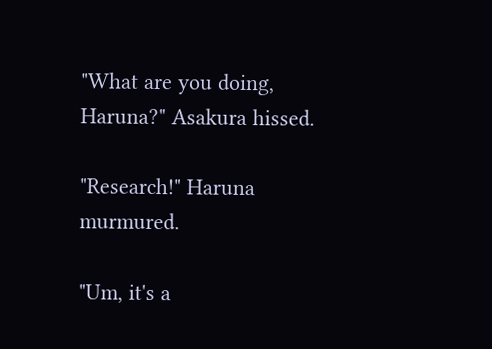"What are you doing, Haruna?" Asakura hissed.

"Research!" Haruna murmured.

"Um, it's a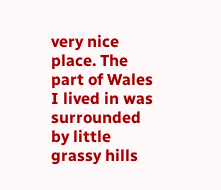very nice place. The part of Wales I lived in was surrounded by little grassy hills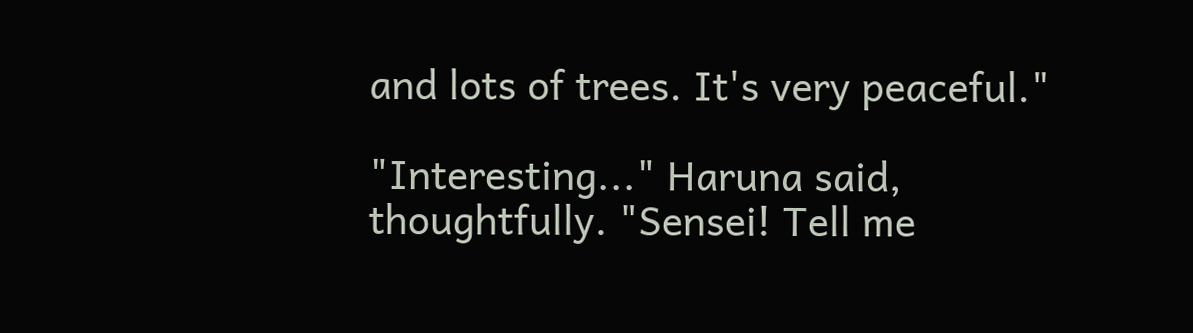and lots of trees. It's very peaceful."

"Interesting..." Haruna said, thoughtfully. "Sensei! Tell me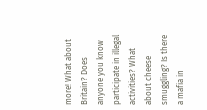more! What about Britain? Does anyone you know participate in illegal activities? What about cheese smuggling? Is there a mafia in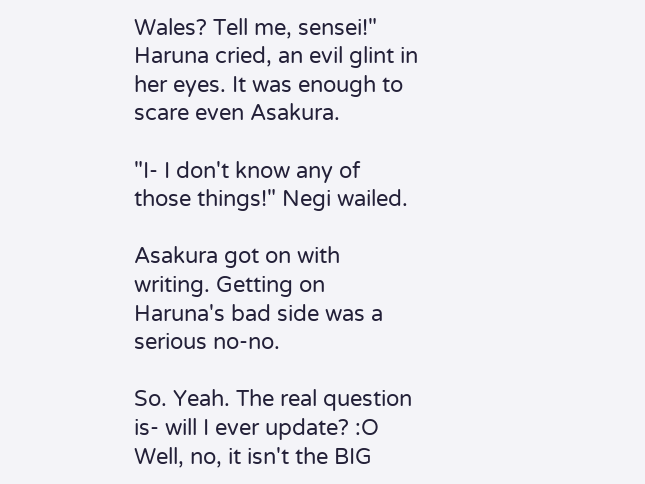Wales? Tell me, sensei!" Haruna cried, an evil glint in her eyes. It was enough to scare even Asakura.

"I- I don't know any of those things!" Negi wailed.

Asakura got on with writing. Getting on Haruna's bad side was a serious no-no.

So. Yeah. The real question is- will I ever update? :O Well, no, it isn't the BIG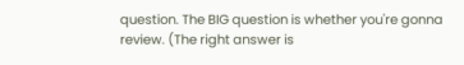question. The BIG question is whether you're gonna review. (The right answer is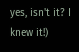yes, isn't it? I knew it!)